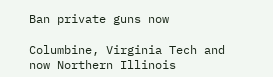Ban private guns now

Columbine, Virginia Tech and now Northern Illinois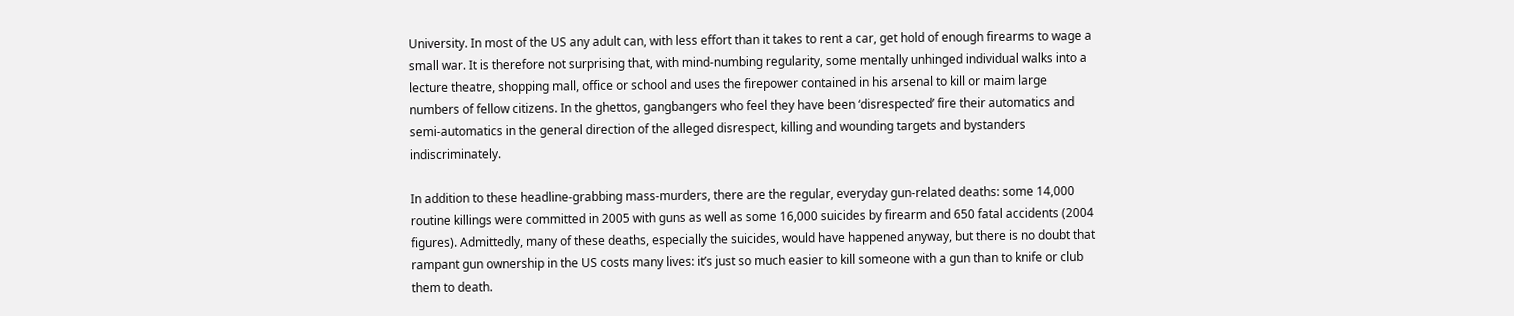University. In most of the US any adult can, with less effort than it takes to rent a car, get hold of enough firearms to wage a small war. It is therefore not surprising that, with mind-numbing regularity, some mentally unhinged individual walks into a lecture theatre, shopping mall, office or school and uses the firepower contained in his arsenal to kill or maim large numbers of fellow citizens. In the ghettos, gangbangers who feel they have been ‘disrespected’ fire their automatics and semi-automatics in the general direction of the alleged disrespect, killing and wounding targets and bystanders indiscriminately.

In addition to these headline-grabbing mass-murders, there are the regular, everyday gun-related deaths: some 14,000 routine killings were committed in 2005 with guns as well as some 16,000 suicides by firearm and 650 fatal accidents (2004 figures). Admittedly, many of these deaths, especially the suicides, would have happened anyway, but there is no doubt that rampant gun ownership in the US costs many lives: it’s just so much easier to kill someone with a gun than to knife or club them to death.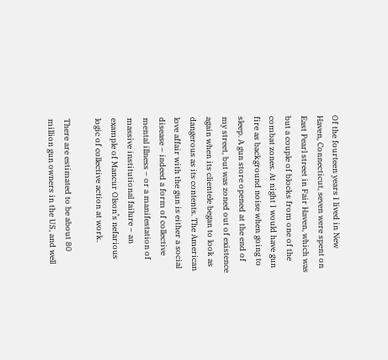Of the fourteen years I lived in New Haven, Connecticut, seven were spent on East Pearl street in Fair Haven, which was but a couple of blocks from one of the combat zones. At night I would have gun fire as background noise when going to sleep. A gun store opened at the end of my street, but was zoned out of existence again when its clientele began to look as dangerous as its contents. The American love affair with the gun is either a social disease – indeed a form of collective mental illness – or a manifestation of massive institutional failure – an example of Mancur Olson’s nefarious logic of collective action at work.

There are estimated to be about 80 million gun owners in the US, and well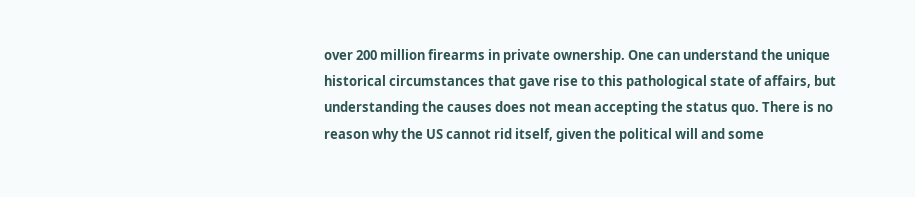over 200 million firearms in private ownership. One can understand the unique historical circumstances that gave rise to this pathological state of affairs, but understanding the causes does not mean accepting the status quo. There is no reason why the US cannot rid itself, given the political will and some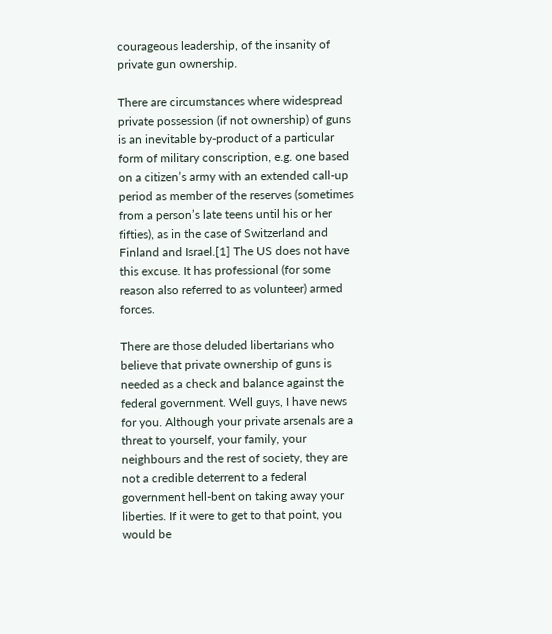courageous leadership, of the insanity of private gun ownership.

There are circumstances where widespread private possession (if not ownership) of guns is an inevitable by-product of a particular form of military conscription, e.g. one based on a citizen’s army with an extended call-up period as member of the reserves (sometimes from a person’s late teens until his or her fifties), as in the case of Switzerland and Finland and Israel.[1] The US does not have this excuse. It has professional (for some reason also referred to as volunteer) armed forces.

There are those deluded libertarians who believe that private ownership of guns is needed as a check and balance against the federal government. Well guys, I have news for you. Although your private arsenals are a threat to yourself, your family, your neighbours and the rest of society, they are not a credible deterrent to a federal government hell-bent on taking away your liberties. If it were to get to that point, you would be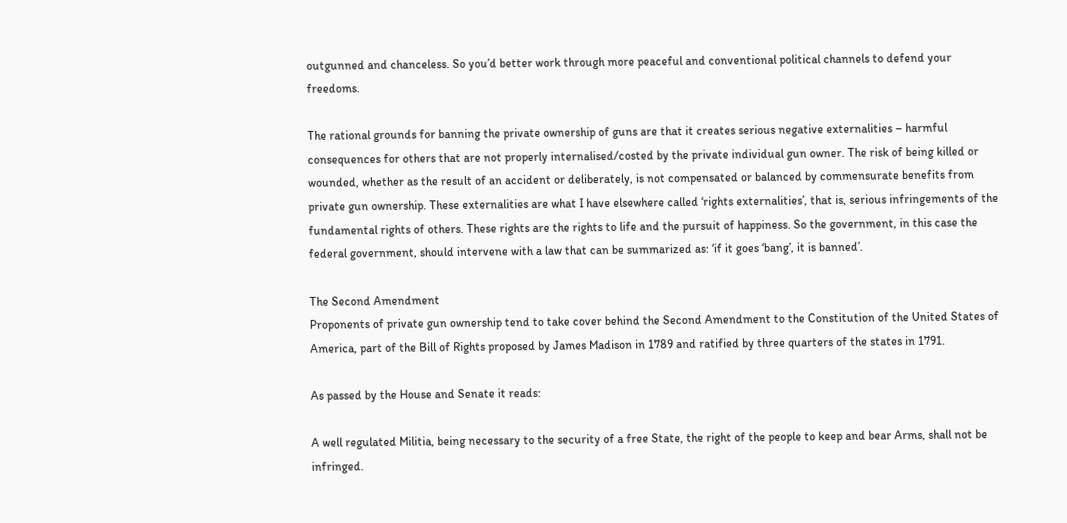outgunned and chanceless. So you’d better work through more peaceful and conventional political channels to defend your freedoms.

The rational grounds for banning the private ownership of guns are that it creates serious negative externalities – harmful consequences for others that are not properly internalised/costed by the private individual gun owner. The risk of being killed or wounded, whether as the result of an accident or deliberately, is not compensated or balanced by commensurate benefits from private gun ownership. These externalities are what I have elsewhere called ‘rights externalities’, that is, serious infringements of the fundamental rights of others. These rights are the rights to life and the pursuit of happiness. So the government, in this case the federal government, should intervene with a law that can be summarized as: ‘if it goes ‘bang’, it is banned’.

The Second Amendment
Proponents of private gun ownership tend to take cover behind the Second Amendment to the Constitution of the United States of America, part of the Bill of Rights proposed by James Madison in 1789 and ratified by three quarters of the states in 1791.

As passed by the House and Senate it reads:

A well regulated Militia, being necessary to the security of a free State, the right of the people to keep and bear Arms, shall not be infringed.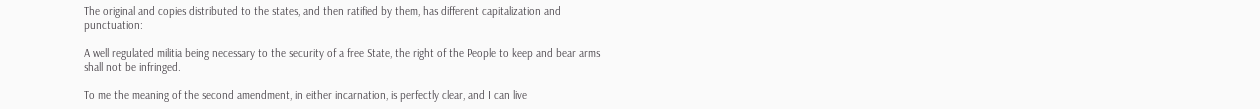The original and copies distributed to the states, and then ratified by them, has different capitalization and punctuation:

A well regulated militia being necessary to the security of a free State, the right of the People to keep and bear arms shall not be infringed.

To me the meaning of the second amendment, in either incarnation, is perfectly clear, and I can live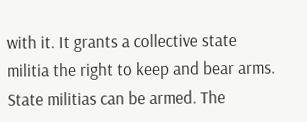with it. It grants a collective state militia the right to keep and bear arms. State militias can be armed. The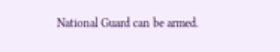National Guard can be armed.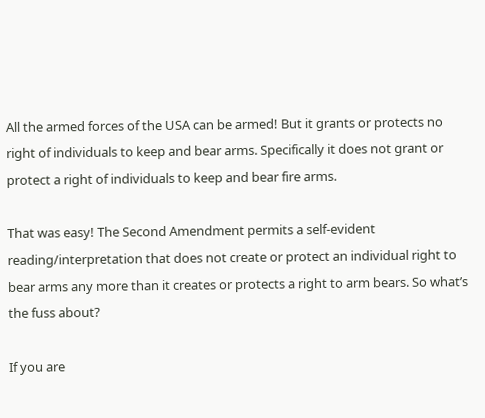All the armed forces of the USA can be armed! But it grants or protects no right of individuals to keep and bear arms. Specifically it does not grant or protect a right of individuals to keep and bear fire arms.

That was easy! The Second Amendment permits a self-evident reading/interpretation that does not create or protect an individual right to bear arms any more than it creates or protects a right to arm bears. So what’s the fuss about?

If you are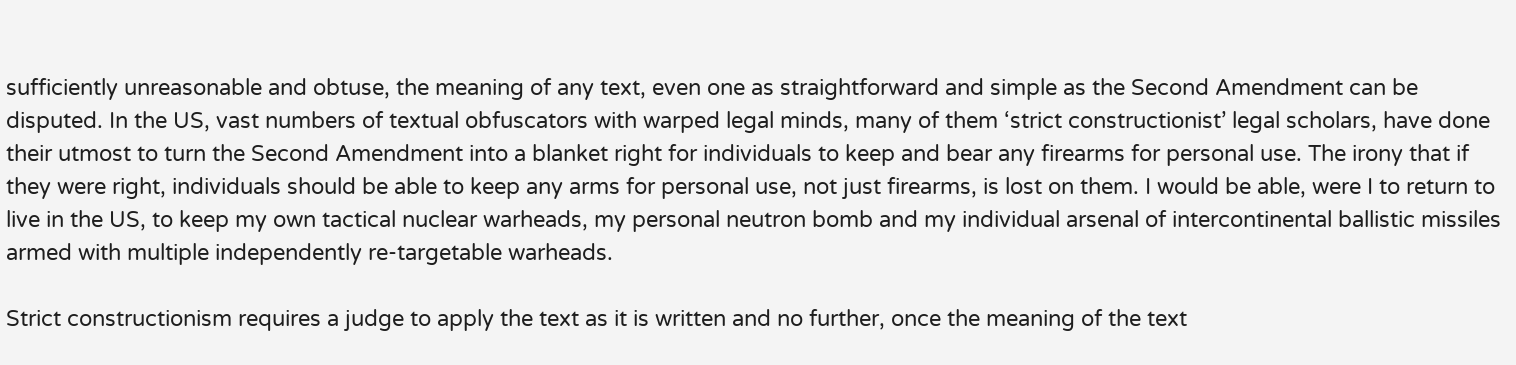sufficiently unreasonable and obtuse, the meaning of any text, even one as straightforward and simple as the Second Amendment can be disputed. In the US, vast numbers of textual obfuscators with warped legal minds, many of them ‘strict constructionist’ legal scholars, have done their utmost to turn the Second Amendment into a blanket right for individuals to keep and bear any firearms for personal use. The irony that if they were right, individuals should be able to keep any arms for personal use, not just firearms, is lost on them. I would be able, were I to return to live in the US, to keep my own tactical nuclear warheads, my personal neutron bomb and my individual arsenal of intercontinental ballistic missiles armed with multiple independently re-targetable warheads.

Strict constructionism requires a judge to apply the text as it is written and no further, once the meaning of the text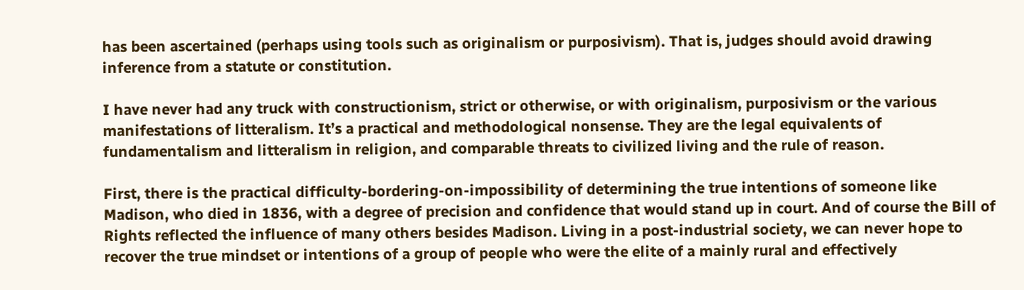has been ascertained (perhaps using tools such as originalism or purposivism). That is, judges should avoid drawing inference from a statute or constitution.

I have never had any truck with constructionism, strict or otherwise, or with originalism, purposivism or the various manifestations of litteralism. It’s a practical and methodological nonsense. They are the legal equivalents of fundamentalism and litteralism in religion, and comparable threats to civilized living and the rule of reason.

First, there is the practical difficulty-bordering-on-impossibility of determining the true intentions of someone like Madison, who died in 1836, with a degree of precision and confidence that would stand up in court. And of course the Bill of Rights reflected the influence of many others besides Madison. Living in a post-industrial society, we can never hope to recover the true mindset or intentions of a group of people who were the elite of a mainly rural and effectively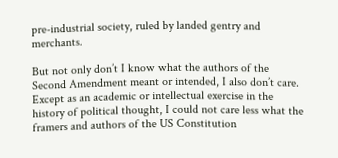pre-industrial society, ruled by landed gentry and merchants.

But not only don’t I know what the authors of the Second Amendment meant or intended, I also don’t care. Except as an academic or intellectual exercise in the history of political thought, I could not care less what the framers and authors of the US Constitution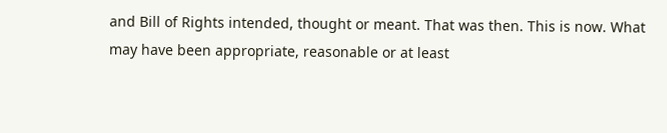and Bill of Rights intended, thought or meant. That was then. This is now. What may have been appropriate, reasonable or at least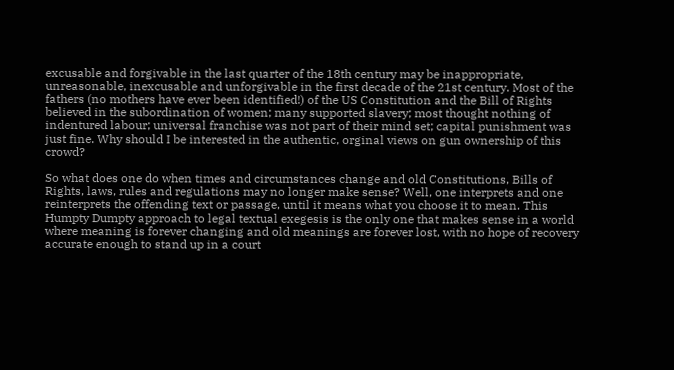excusable and forgivable in the last quarter of the 18th century may be inappropriate, unreasonable, inexcusable and unforgivable in the first decade of the 21st century. Most of the fathers (no mothers have ever been identified!) of the US Constitution and the Bill of Rights believed in the subordination of women; many supported slavery; most thought nothing of indentured labour; universal franchise was not part of their mind set; capital punishment was just fine. Why should I be interested in the authentic, orginal views on gun ownership of this crowd?

So what does one do when times and circumstances change and old Constitutions, Bills of Rights, laws, rules and regulations may no longer make sense? Well, one interprets and one reinterprets the offending text or passage, until it means what you choose it to mean. This Humpty Dumpty approach to legal textual exegesis is the only one that makes sense in a world where meaning is forever changing and old meanings are forever lost, with no hope of recovery accurate enough to stand up in a court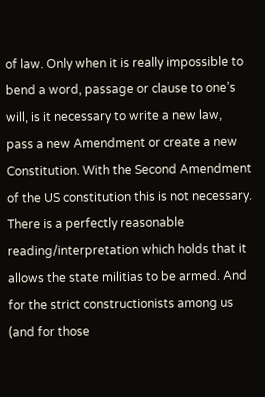of law. Only when it is really impossible to bend a word, passage or clause to one’s will, is it necessary to write a new law, pass a new Amendment or create a new Constitution. With the Second Amendment of the US constitution this is not necessary. There is a perfectly reasonable reading/interpretation which holds that it allows the state militias to be armed. And for the strict constructionists among us (and for those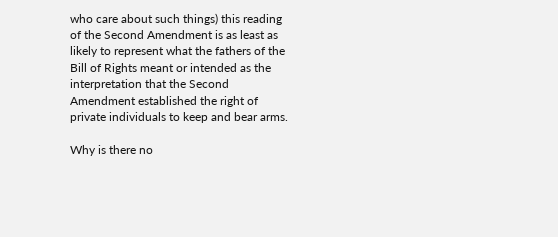who care about such things) this reading of the Second Amendment is as least as likely to represent what the fathers of the Bill of Rights meant or intended as the interpretation that the Second Amendment established the right of private individuals to keep and bear arms.

Why is there no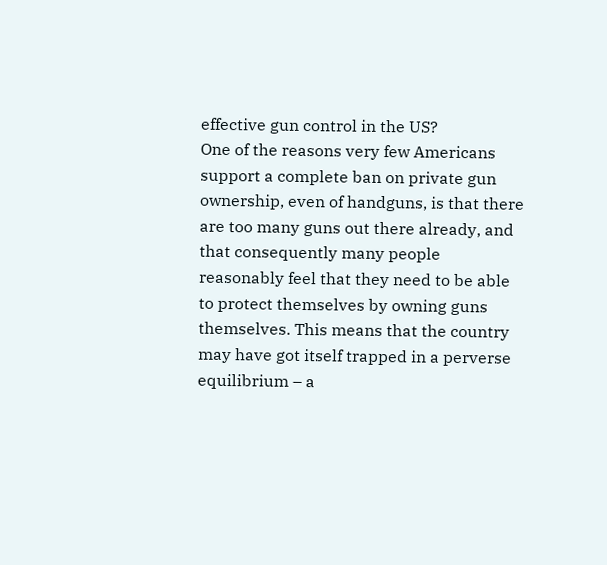effective gun control in the US?
One of the reasons very few Americans support a complete ban on private gun ownership, even of handguns, is that there are too many guns out there already, and that consequently many people reasonably feel that they need to be able to protect themselves by owning guns themselves. This means that the country may have got itself trapped in a perverse equilibrium – a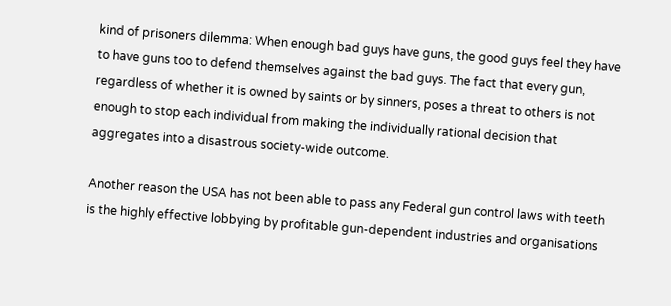kind of prisoners dilemma: When enough bad guys have guns, the good guys feel they have to have guns too to defend themselves against the bad guys. The fact that every gun, regardless of whether it is owned by saints or by sinners, poses a threat to others is not enough to stop each individual from making the individually rational decision that aggregates into a disastrous society-wide outcome.

Another reason the USA has not been able to pass any Federal gun control laws with teeth is the highly effective lobbying by profitable gun-dependent industries and organisations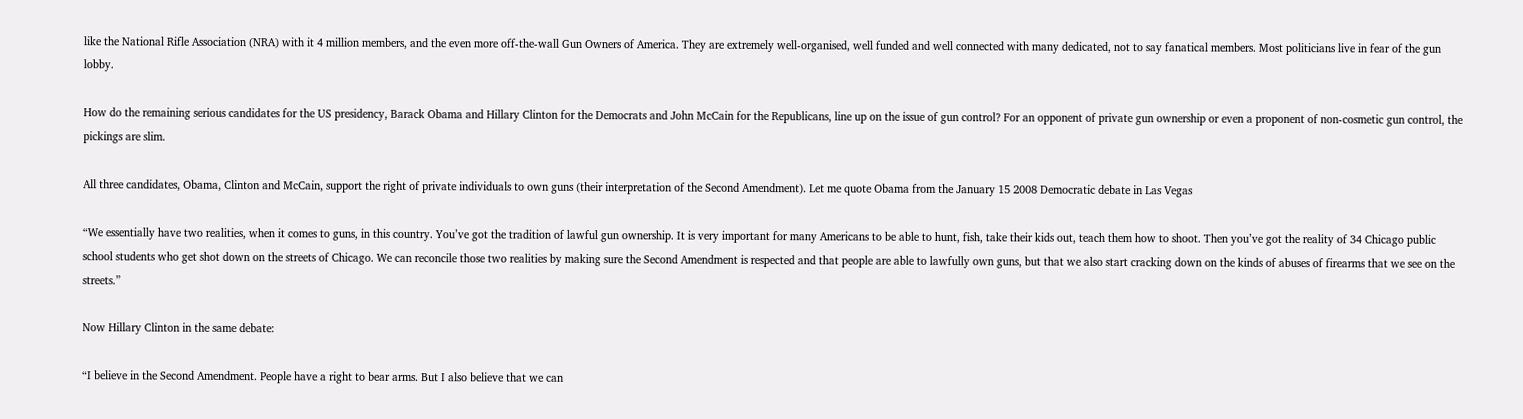like the National Rifle Association (NRA) with it 4 million members, and the even more off-the-wall Gun Owners of America. They are extremely well-organised, well funded and well connected with many dedicated, not to say fanatical members. Most politicians live in fear of the gun lobby.

How do the remaining serious candidates for the US presidency, Barack Obama and Hillary Clinton for the Democrats and John McCain for the Republicans, line up on the issue of gun control? For an opponent of private gun ownership or even a proponent of non-cosmetic gun control, the pickings are slim.

All three candidates, Obama, Clinton and McCain, support the right of private individuals to own guns (their interpretation of the Second Amendment). Let me quote Obama from the January 15 2008 Democratic debate in Las Vegas

“We essentially have two realities, when it comes to guns, in this country. You’ve got the tradition of lawful gun ownership. It is very important for many Americans to be able to hunt, fish, take their kids out, teach them how to shoot. Then you’ve got the reality of 34 Chicago public school students who get shot down on the streets of Chicago. We can reconcile those two realities by making sure the Second Amendment is respected and that people are able to lawfully own guns, but that we also start cracking down on the kinds of abuses of firearms that we see on the streets.”

Now Hillary Clinton in the same debate:

“I believe in the Second Amendment. People have a right to bear arms. But I also believe that we can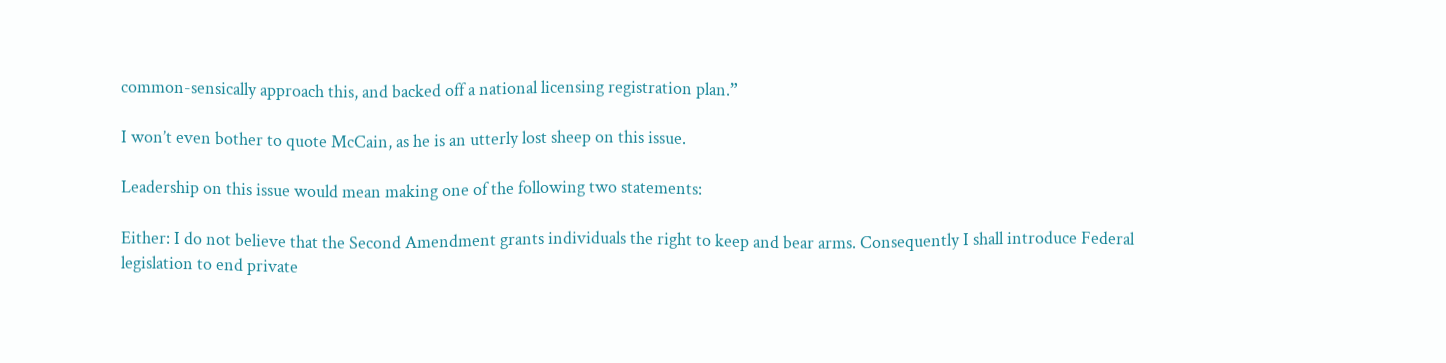common-sensically approach this, and backed off a national licensing registration plan.”

I won’t even bother to quote McCain, as he is an utterly lost sheep on this issue.

Leadership on this issue would mean making one of the following two statements:

Either: I do not believe that the Second Amendment grants individuals the right to keep and bear arms. Consequently I shall introduce Federal legislation to end private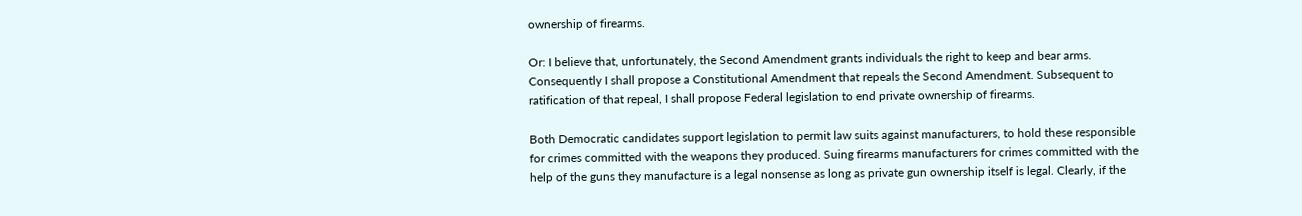ownership of firearms.

Or: I believe that, unfortunately, the Second Amendment grants individuals the right to keep and bear arms. Consequently I shall propose a Constitutional Amendment that repeals the Second Amendment. Subsequent to ratification of that repeal, I shall propose Federal legislation to end private ownership of firearms.

Both Democratic candidates support legislation to permit law suits against manufacturers, to hold these responsible for crimes committed with the weapons they produced. Suing firearms manufacturers for crimes committed with the help of the guns they manufacture is a legal nonsense as long as private gun ownership itself is legal. Clearly, if the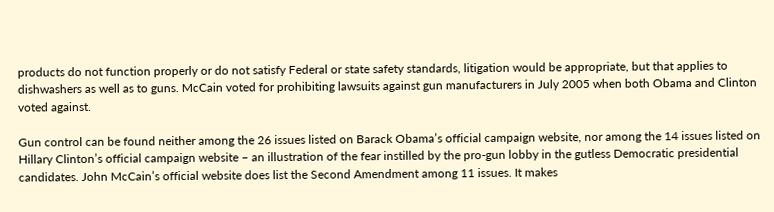products do not function properly or do not satisfy Federal or state safety standards, litigation would be appropriate, but that applies to dishwashers as well as to guns. McCain voted for prohibiting lawsuits against gun manufacturers in July 2005 when both Obama and Clinton voted against.

Gun control can be found neither among the 26 issues listed on Barack Obama’s official campaign website, nor among the 14 issues listed on Hillary Clinton’s official campaign website – an illustration of the fear instilled by the pro-gun lobby in the gutless Democratic presidential candidates. John McCain’s official website does list the Second Amendment among 11 issues. It makes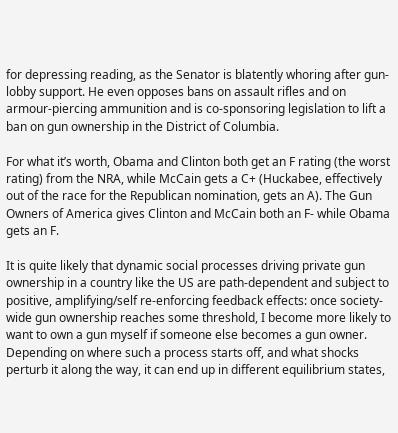for depressing reading, as the Senator is blatently whoring after gun-lobby support. He even opposes bans on assault rifles and on armour-piercing ammunition and is co-sponsoring legislation to lift a ban on gun ownership in the District of Columbia.

For what it’s worth, Obama and Clinton both get an F rating (the worst rating) from the NRA, while McCain gets a C+ (Huckabee, effectively out of the race for the Republican nomination, gets an A). The Gun Owners of America gives Clinton and McCain both an F- while Obama gets an F.

It is quite likely that dynamic social processes driving private gun ownership in a country like the US are path-dependent and subject to positive, amplifying/self re-enforcing feedback effects: once society-wide gun ownership reaches some threshold, I become more likely to want to own a gun myself if someone else becomes a gun owner. Depending on where such a process starts off, and what shocks perturb it along the way, it can end up in different equilibrium states,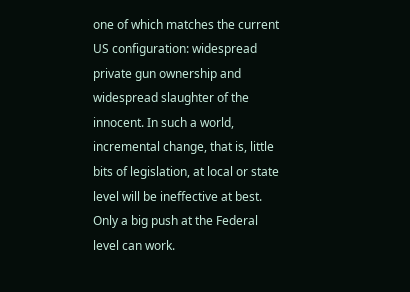one of which matches the current US configuration: widespread private gun ownership and widespread slaughter of the innocent. In such a world, incremental change, that is, little bits of legislation, at local or state level will be ineffective at best. Only a big push at the Federal level can work.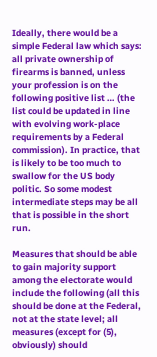Ideally, there would be a simple Federal law which says: all private ownership of firearms is banned, unless your profession is on the following positive list … (the list could be updated in line with evolving work-place requirements by a Federal commission). In practice, that is likely to be too much to swallow for the US body politic. So some modest intermediate steps may be all that is possible in the short run.

Measures that should be able to gain majority support among the electorate would include the following (all this should be done at the Federal, not at the state level; all measures (except for (5), obviously) should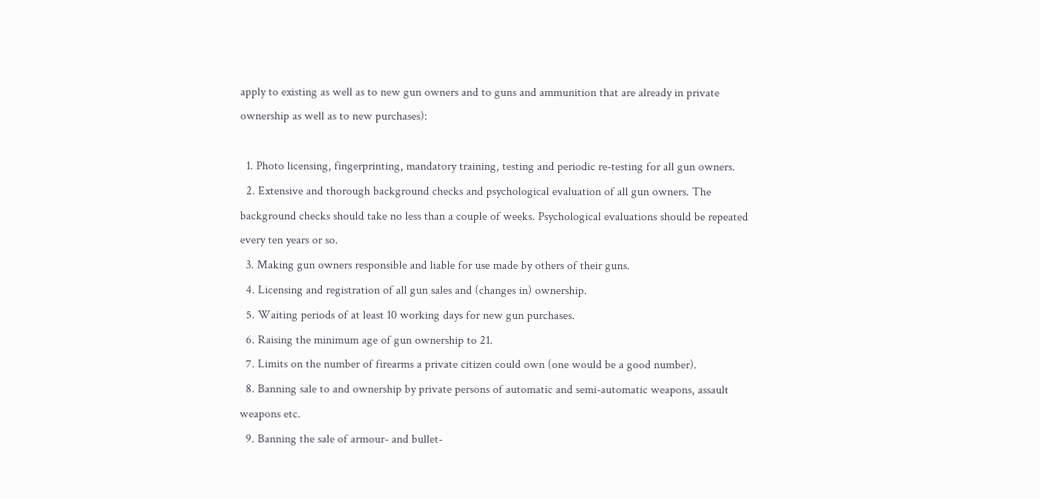apply to existing as well as to new gun owners and to guns and ammunition that are already in private ownership as well as to new purchases):

  1. Photo licensing, fingerprinting, mandatory training, testing and periodic re-testing for all gun owners.
  2. Extensive and thorough background checks and psychological evaluation of all gun owners. The background checks should take no less than a couple of weeks. Psychological evaluations should be repeated every ten years or so.
  3. Making gun owners responsible and liable for use made by others of their guns.
  4. Licensing and registration of all gun sales and (changes in) ownership.
  5. Waiting periods of at least 10 working days for new gun purchases.
  6. Raising the minimum age of gun ownership to 21.
  7. Limits on the number of firearms a private citizen could own (one would be a good number).
  8. Banning sale to and ownership by private persons of automatic and semi-automatic weapons, assault weapons etc.
  9. Banning the sale of armour- and bullet-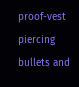proof-vest piercing bullets and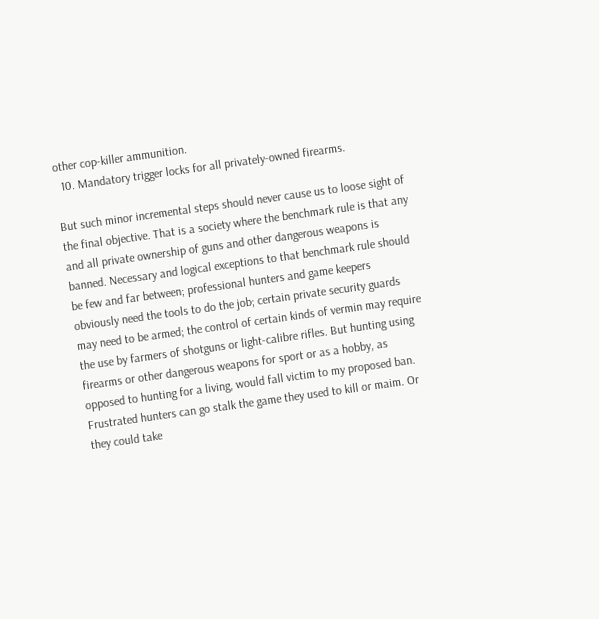other cop-killer ammunition.
  10. Mandatory trigger locks for all privately-owned firearms.

But such minor incremental steps should never cause us to loose sight of the final objective. That is a society where the benchmark rule is that any and all private ownership of guns and other dangerous weapons is banned. Necessary and logical exceptions to that benchmark rule should be few and far between; professional hunters and game keepers obviously need the tools to do the job; certain private security guards may need to be armed; the control of certain kinds of vermin may require the use by farmers of shotguns or light-calibre rifles. But hunting using firearms or other dangerous weapons for sport or as a hobby, as opposed to hunting for a living, would fall victim to my proposed ban. Frustrated hunters can go stalk the game they used to kill or maim. Or they could take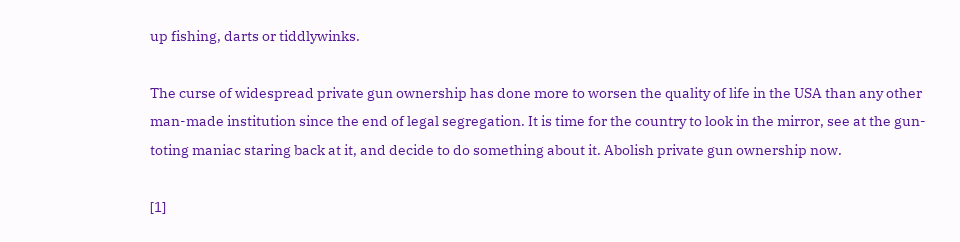up fishing, darts or tiddlywinks.

The curse of widespread private gun ownership has done more to worsen the quality of life in the USA than any other man-made institution since the end of legal segregation. It is time for the country to look in the mirror, see at the gun-toting maniac staring back at it, and decide to do something about it. Abolish private gun ownership now.

[1]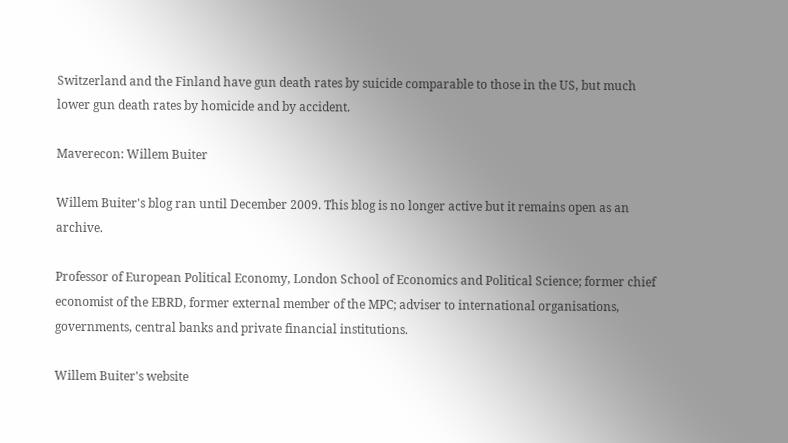Switzerland and the Finland have gun death rates by suicide comparable to those in the US, but much lower gun death rates by homicide and by accident.

Maverecon: Willem Buiter

Willem Buiter's blog ran until December 2009. This blog is no longer active but it remains open as an archive.

Professor of European Political Economy, London School of Economics and Political Science; former chief economist of the EBRD, former external member of the MPC; adviser to international organisations, governments, central banks and private financial institutions.

Willem Buiter's website